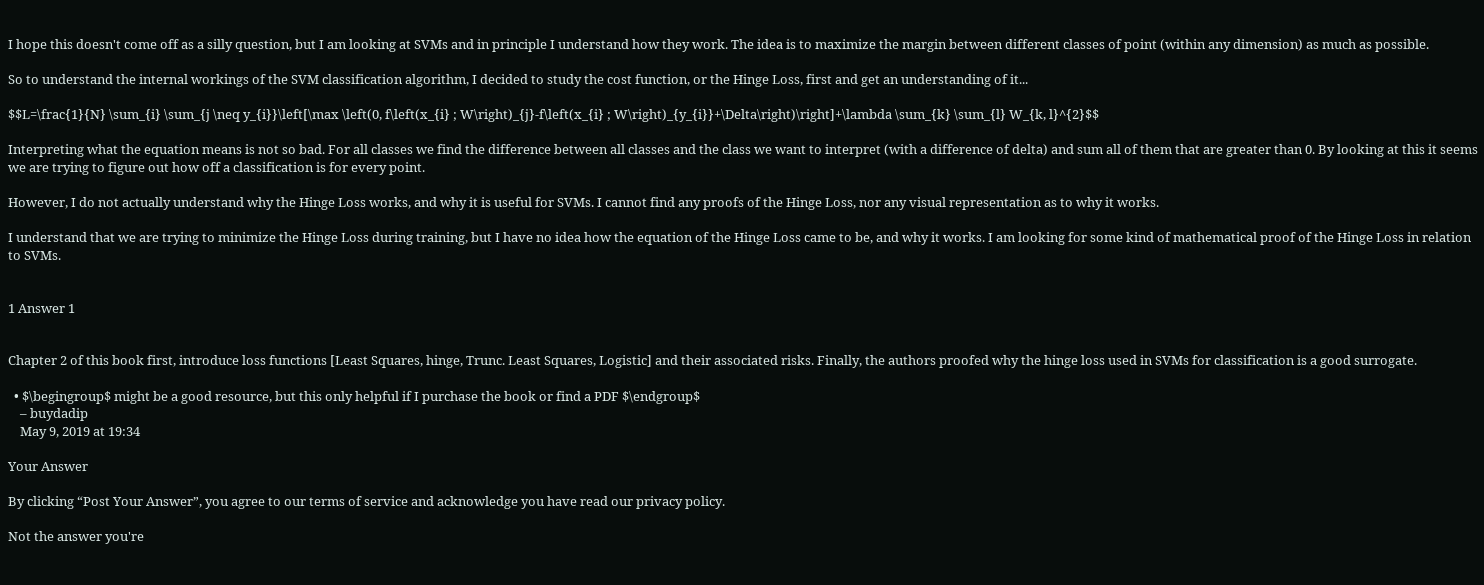I hope this doesn't come off as a silly question, but I am looking at SVMs and in principle I understand how they work. The idea is to maximize the margin between different classes of point (within any dimension) as much as possible.

So to understand the internal workings of the SVM classification algorithm, I decided to study the cost function, or the Hinge Loss, first and get an understanding of it...

$$L=\frac{1}{N} \sum_{i} \sum_{j \neq y_{i}}\left[\max \left(0, f\left(x_{i} ; W\right)_{j}-f\left(x_{i} ; W\right)_{y_{i}}+\Delta\right)\right]+\lambda \sum_{k} \sum_{l} W_{k, l}^{2}$$

Interpreting what the equation means is not so bad. For all classes we find the difference between all classes and the class we want to interpret (with a difference of delta) and sum all of them that are greater than 0. By looking at this it seems we are trying to figure out how off a classification is for every point.

However, I do not actually understand why the Hinge Loss works, and why it is useful for SVMs. I cannot find any proofs of the Hinge Loss, nor any visual representation as to why it works.

I understand that we are trying to minimize the Hinge Loss during training, but I have no idea how the equation of the Hinge Loss came to be, and why it works. I am looking for some kind of mathematical proof of the Hinge Loss in relation to SVMs.


1 Answer 1


Chapter 2 of this book first, introduce loss functions [Least Squares, hinge, Trunc. Least Squares, Logistic] and their associated risks. Finally, the authors proofed why the hinge loss used in SVMs for classification is a good surrogate.

  • $\begingroup$ might be a good resource, but this only helpful if I purchase the book or find a PDF $\endgroup$
    – buydadip
    May 9, 2019 at 19:34

Your Answer

By clicking “Post Your Answer”, you agree to our terms of service and acknowledge you have read our privacy policy.

Not the answer you're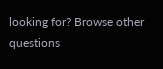looking for? Browse other questions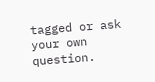tagged or ask your own question.